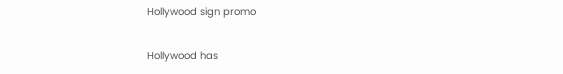Hollywood sign promo

Hollywood has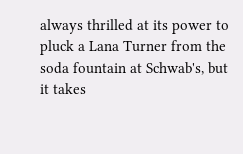always thrilled at its power to pluck a Lana Turner from the soda fountain at Schwab's, but it takes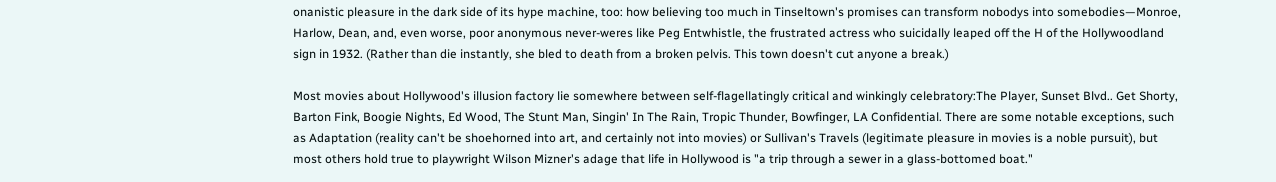onanistic pleasure in the dark side of its hype machine, too: how believing too much in Tinseltown's promises can transform nobodys into somebodies—Monroe, Harlow, Dean, and, even worse, poor anonymous never-weres like Peg Entwhistle, the frustrated actress who suicidally leaped off the H of the Hollywoodland sign in 1932. (Rather than die instantly, she bled to death from a broken pelvis. This town doesn't cut anyone a break.)

Most movies about Hollywood's illusion factory lie somewhere between self-flagellatingly critical and winkingly celebratory:The Player, Sunset Blvd.. Get Shorty, Barton Fink, Boogie Nights, Ed Wood, The Stunt Man, Singin' In The Rain, Tropic Thunder, Bowfinger, LA Confidential. There are some notable exceptions, such as Adaptation (reality can't be shoehorned into art, and certainly not into movies) or Sullivan's Travels (legitimate pleasure in movies is a noble pursuit), but most others hold true to playwright Wilson Mizner's adage that life in Hollywood is "a trip through a sewer in a glass-bottomed boat."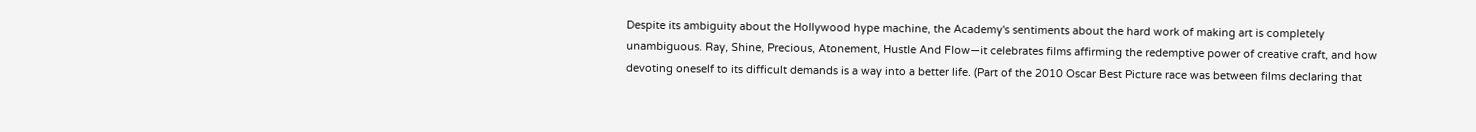Despite its ambiguity about the Hollywood hype machine, the Academy's sentiments about the hard work of making art is completely unambiguous. Ray, Shine, Precious, Atonement, Hustle And Flow—it celebrates films affirming the redemptive power of creative craft, and how devoting oneself to its difficult demands is a way into a better life. (Part of the 2010 Oscar Best Picture race was between films declaring that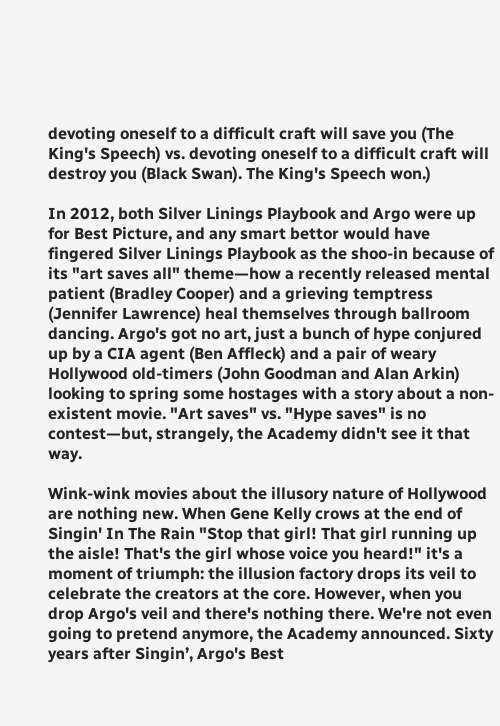devoting oneself to a difficult craft will save you (The King's Speech) vs. devoting oneself to a difficult craft will destroy you (Black Swan). The King's Speech won.)

In 2012, both Silver Linings Playbook and Argo were up for Best Picture, and any smart bettor would have fingered Silver Linings Playbook as the shoo-in because of its "art saves all" theme—how a recently released mental patient (Bradley Cooper) and a grieving temptress (Jennifer Lawrence) heal themselves through ballroom dancing. Argo's got no art, just a bunch of hype conjured up by a CIA agent (Ben Affleck) and a pair of weary Hollywood old-timers (John Goodman and Alan Arkin) looking to spring some hostages with a story about a non-existent movie. "Art saves" vs. "Hype saves" is no contest—but, strangely, the Academy didn't see it that way.

Wink-wink movies about the illusory nature of Hollywood are nothing new. When Gene Kelly crows at the end of Singin' In The Rain "Stop that girl! That girl running up the aisle! That's the girl whose voice you heard!" it's a moment of triumph: the illusion factory drops its veil to celebrate the creators at the core. However, when you drop Argo's veil and there's nothing there. We're not even going to pretend anymore, the Academy announced. Sixty years after Singin’, Argo's Best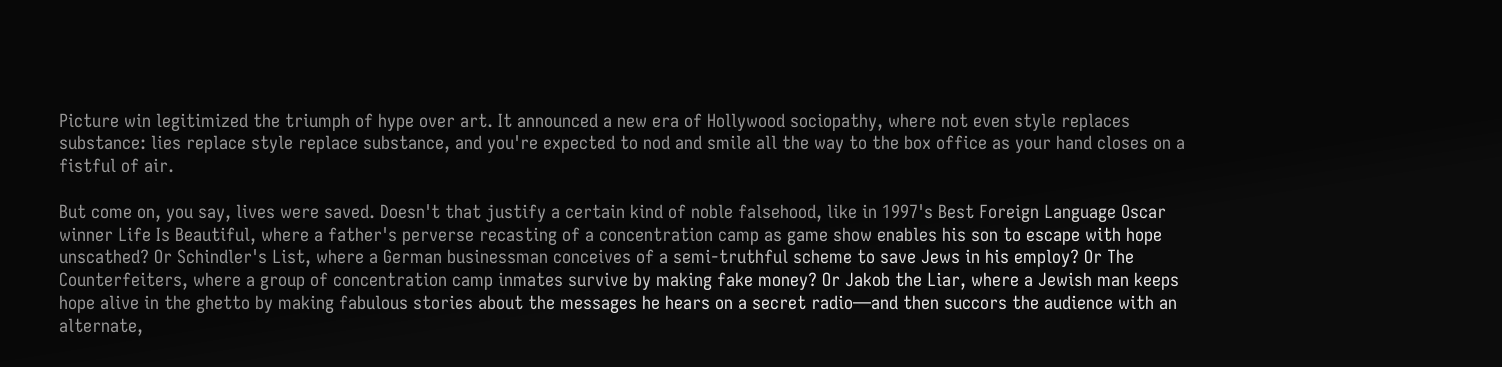Picture win legitimized the triumph of hype over art. It announced a new era of Hollywood sociopathy, where not even style replaces substance: lies replace style replace substance, and you're expected to nod and smile all the way to the box office as your hand closes on a fistful of air.

But come on, you say, lives were saved. Doesn't that justify a certain kind of noble falsehood, like in 1997's Best Foreign Language Oscar winner Life Is Beautiful, where a father's perverse recasting of a concentration camp as game show enables his son to escape with hope unscathed? Or Schindler's List, where a German businessman conceives of a semi-truthful scheme to save Jews in his employ? Or The Counterfeiters, where a group of concentration camp inmates survive by making fake money? Or Jakob the Liar, where a Jewish man keeps hope alive in the ghetto by making fabulous stories about the messages he hears on a secret radio—and then succors the audience with an alternate,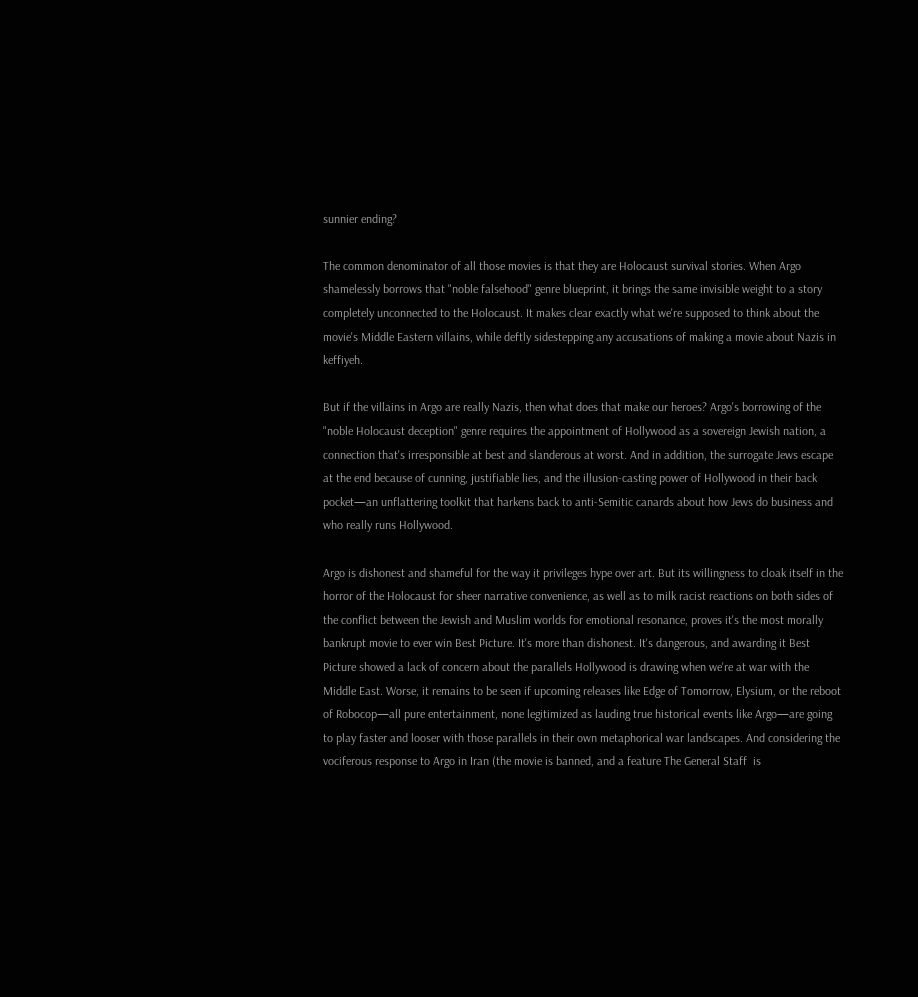sunnier ending?

The common denominator of all those movies is that they are Holocaust survival stories. When Argo shamelessly borrows that "noble falsehood" genre blueprint, it brings the same invisible weight to a story completely unconnected to the Holocaust. It makes clear exactly what we're supposed to think about the movie's Middle Eastern villains, while deftly sidestepping any accusations of making a movie about Nazis in keffiyeh.

But if the villains in Argo are really Nazis, then what does that make our heroes? Argo's borrowing of the "noble Holocaust deception" genre requires the appointment of Hollywood as a sovereign Jewish nation, a connection that's irresponsible at best and slanderous at worst. And in addition, the surrogate Jews escape at the end because of cunning, justifiable lies, and the illusion-casting power of Hollywood in their back pocket—an unflattering toolkit that harkens back to anti-Semitic canards about how Jews do business and who really runs Hollywood.

Argo is dishonest and shameful for the way it privileges hype over art. But its willingness to cloak itself in the horror of the Holocaust for sheer narrative convenience, as well as to milk racist reactions on both sides of the conflict between the Jewish and Muslim worlds for emotional resonance, proves it's the most morally bankrupt movie to ever win Best Picture. It's more than dishonest. It's dangerous, and awarding it Best Picture showed a lack of concern about the parallels Hollywood is drawing when we're at war with the Middle East. Worse, it remains to be seen if upcoming releases like Edge of Tomorrow, Elysium, or the reboot of Robocop—all pure entertainment, none legitimized as lauding true historical events like Argo—are going to play faster and looser with those parallels in their own metaphorical war landscapes. And considering the vociferous response to Argo in Iran (the movie is banned, and a feature The General Staff  is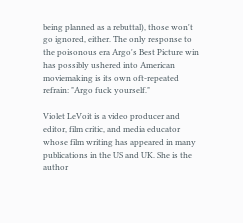being planned as a rebuttal), those won't go ignored, either. The only response to the poisonous era Argo's Best Picture win has possibly ushered into American moviemaking is its own oft-repeated refrain: "Argo fuck yourself."

Violet LeVoit is a video producer and editor, film critic, and media educator whose film writing has appeared in many publications in the US and UK. She is the author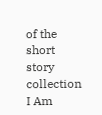of the short story collection I Am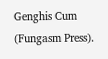Genghis Cum (Fungasm Press).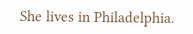She lives in Philadelphia.